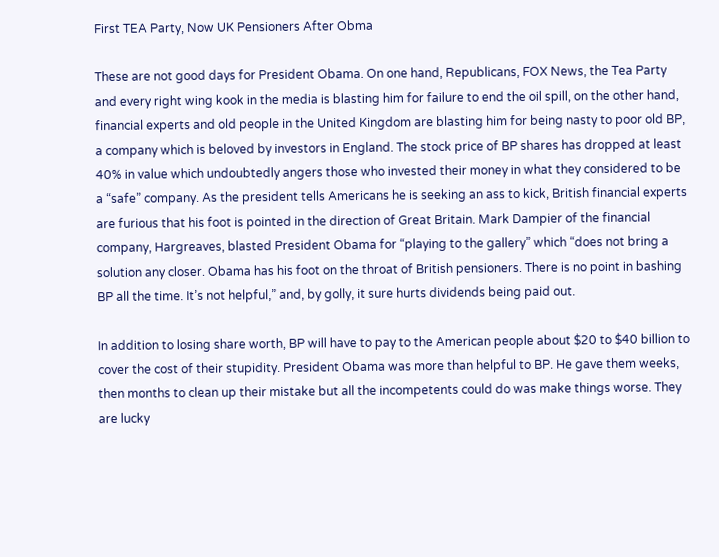First TEA Party, Now UK Pensioners After Obma

These are not good days for President Obama. On one hand, Republicans, FOX News, the Tea Party and every right wing kook in the media is blasting him for failure to end the oil spill, on the other hand, financial experts and old people in the United Kingdom are blasting him for being nasty to poor old BP, a company which is beloved by investors in England. The stock price of BP shares has dropped at least 40% in value which undoubtedly angers those who invested their money in what they considered to be a “safe” company. As the president tells Americans he is seeking an ass to kick, British financial experts are furious that his foot is pointed in the direction of Great Britain. Mark Dampier of the financial company, Hargreaves, blasted President Obama for “playing to the gallery” which “does not bring a solution any closer. Obama has his foot on the throat of British pensioners. There is no point in bashing BP all the time. It’s not helpful,” and, by golly, it sure hurts dividends being paid out.

In addition to losing share worth, BP will have to pay to the American people about $20 to $40 billion to cover the cost of their stupidity. President Obama was more than helpful to BP. He gave them weeks, then months to clean up their mistake but all the incompetents could do was make things worse. They are lucky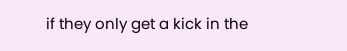if they only get a kick in the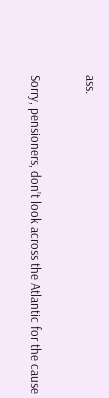ass.

Sorry, pensioners, don’t look across the Atlantic for the cause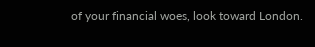of your financial woes, look toward London.